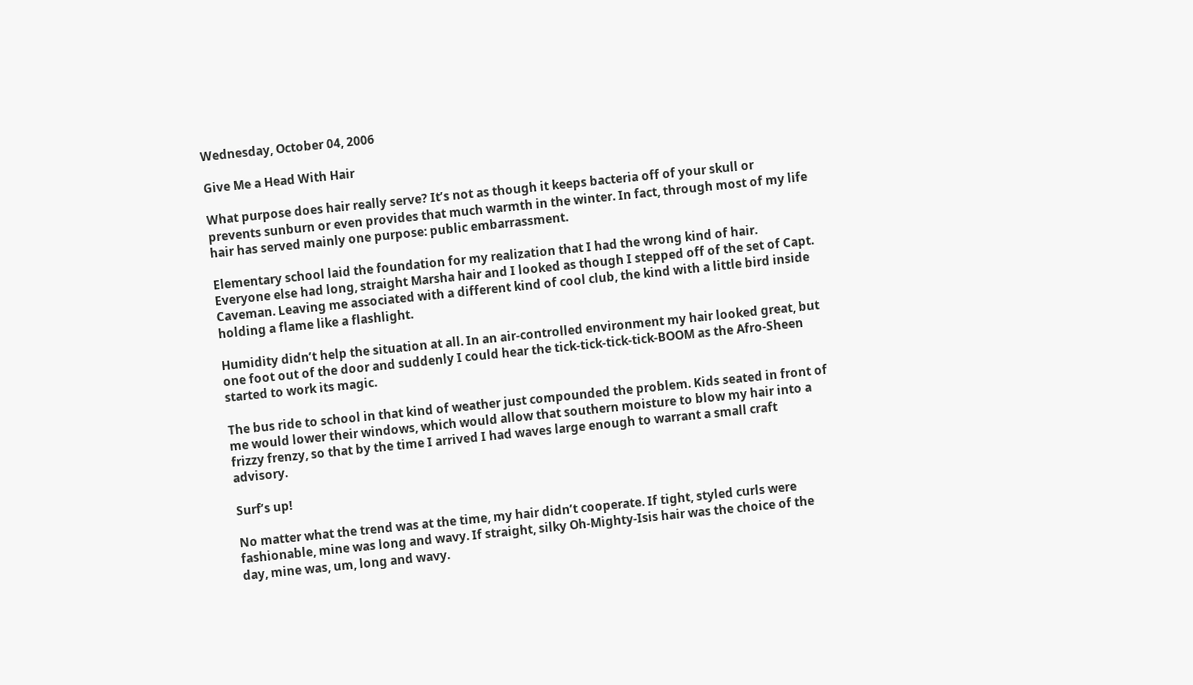Wednesday, October 04, 2006

Give Me a Head With Hair

What purpose does hair really serve? It’s not as though it keeps bacteria off of your skull or prevents sunburn or even provides that much warmth in the winter. In fact, through most of my life hair has served mainly one purpose: public embarrassment.

Elementary school laid the foundation for my realization that I had the wrong kind of hair. Everyone else had long, straight Marsha hair and I looked as though I stepped off of the set of Capt. Caveman. Leaving me associated with a different kind of cool club, the kind with a little bird inside holding a flame like a flashlight.

Humidity didn’t help the situation at all. In an air-controlled environment my hair looked great, but one foot out of the door and suddenly I could hear the tick-tick-tick-tick-BOOM as the Afro-Sheen started to work its magic.

The bus ride to school in that kind of weather just compounded the problem. Kids seated in front of me would lower their windows, which would allow that southern moisture to blow my hair into a frizzy frenzy, so that by the time I arrived I had waves large enough to warrant a small craft advisory.

Surf’s up!

No matter what the trend was at the time, my hair didn’t cooperate. If tight, styled curls were fashionable, mine was long and wavy. If straight, silky Oh-Mighty-Isis hair was the choice of the day, mine was, um, long and wavy.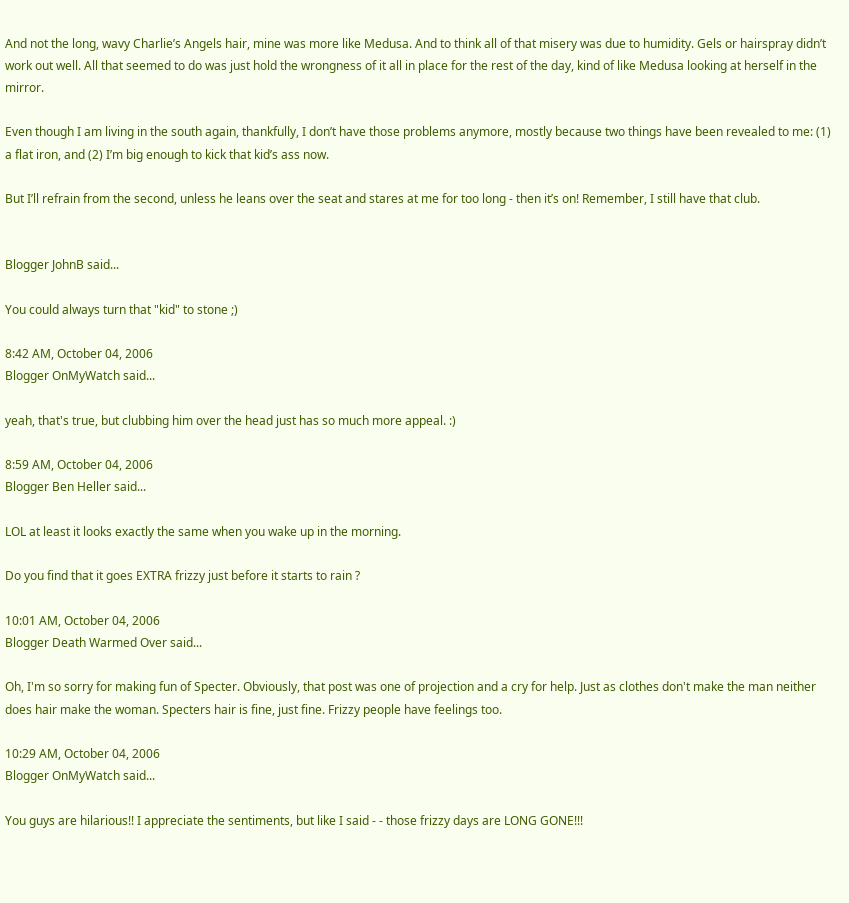And not the long, wavy Charlie’s Angels hair, mine was more like Medusa. And to think all of that misery was due to humidity. Gels or hairspray didn’t work out well. All that seemed to do was just hold the wrongness of it all in place for the rest of the day, kind of like Medusa looking at herself in the mirror.

Even though I am living in the south again, thankfully, I don’t have those problems anymore, mostly because two things have been revealed to me: (1) a flat iron, and (2) I’m big enough to kick that kid’s ass now.

But I’ll refrain from the second, unless he leans over the seat and stares at me for too long - then it’s on! Remember, I still have that club.


Blogger JohnB said...

You could always turn that "kid" to stone ;)

8:42 AM, October 04, 2006
Blogger OnMyWatch said...

yeah, that's true, but clubbing him over the head just has so much more appeal. :)

8:59 AM, October 04, 2006
Blogger Ben Heller said...

LOL at least it looks exactly the same when you wake up in the morning.

Do you find that it goes EXTRA frizzy just before it starts to rain ?

10:01 AM, October 04, 2006
Blogger Death Warmed Over said...

Oh, I'm so sorry for making fun of Specter. Obviously, that post was one of projection and a cry for help. Just as clothes don't make the man neither does hair make the woman. Specters hair is fine, just fine. Frizzy people have feelings too.

10:29 AM, October 04, 2006
Blogger OnMyWatch said...

You guys are hilarious!! I appreciate the sentiments, but like I said - - those frizzy days are LONG GONE!!!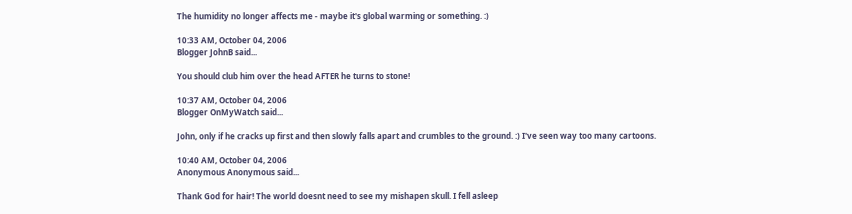The humidity no longer affects me - maybe it's global warming or something. :)

10:33 AM, October 04, 2006
Blogger JohnB said...

You should club him over the head AFTER he turns to stone!

10:37 AM, October 04, 2006
Blogger OnMyWatch said...

John, only if he cracks up first and then slowly falls apart and crumbles to the ground. :) I've seen way too many cartoons.

10:40 AM, October 04, 2006
Anonymous Anonymous said...

Thank God for hair! The world doesnt need to see my mishapen skull. I fell asleep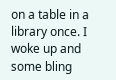on a table in a library once. I woke up and some bling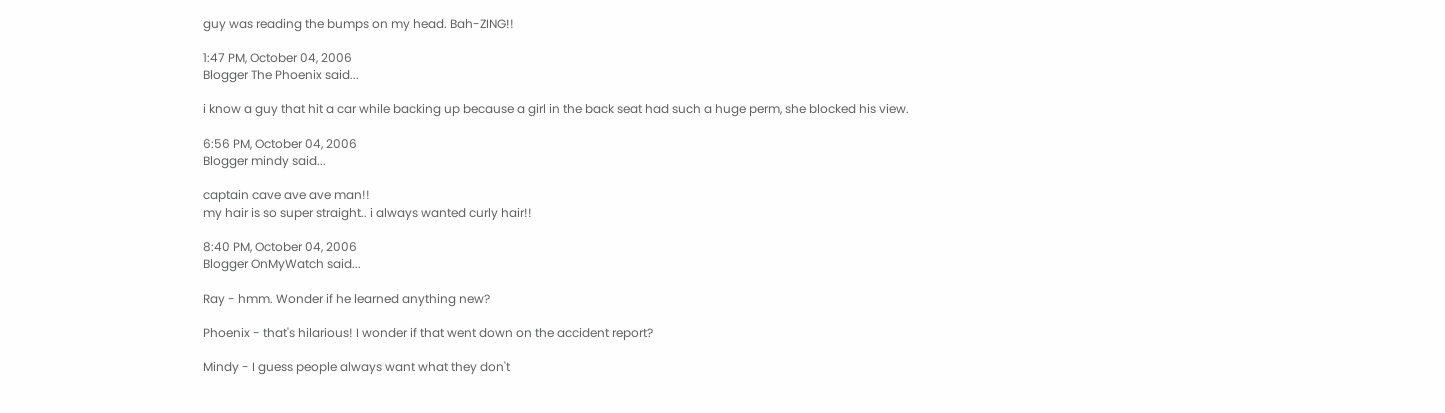guy was reading the bumps on my head. Bah-ZING!!

1:47 PM, October 04, 2006
Blogger The Phoenix said...

i know a guy that hit a car while backing up because a girl in the back seat had such a huge perm, she blocked his view.

6:56 PM, October 04, 2006
Blogger mindy said...

captain cave ave ave man!!
my hair is so super straight.. i always wanted curly hair!!

8:40 PM, October 04, 2006
Blogger OnMyWatch said...

Ray - hmm. Wonder if he learned anything new?

Phoenix - that's hilarious! I wonder if that went down on the accident report?

Mindy - I guess people always want what they don't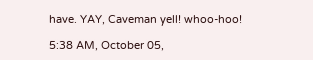have. YAY, Caveman yell! whoo-hoo!

5:38 AM, October 05,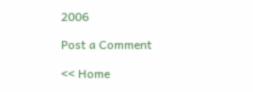2006

Post a Comment

<< Home